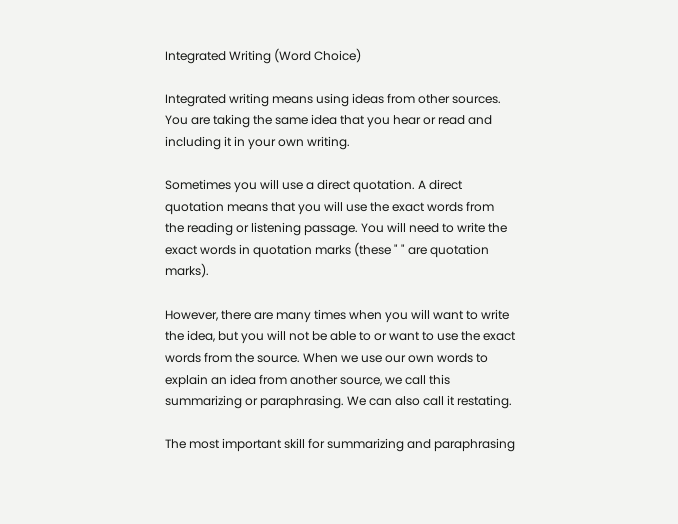Integrated Writing (Word Choice)

Integrated writing means using ideas from other sources. You are taking the same idea that you hear or read and including it in your own writing.

Sometimes you will use a direct quotation. A direct quotation means that you will use the exact words from the reading or listening passage. You will need to write the exact words in quotation marks (these " " are quotation marks).

However, there are many times when you will want to write the idea, but you will not be able to or want to use the exact words from the source. When we use our own words to explain an idea from another source, we call this summarizing or paraphrasing. We can also call it restating.

The most important skill for summarizing and paraphrasing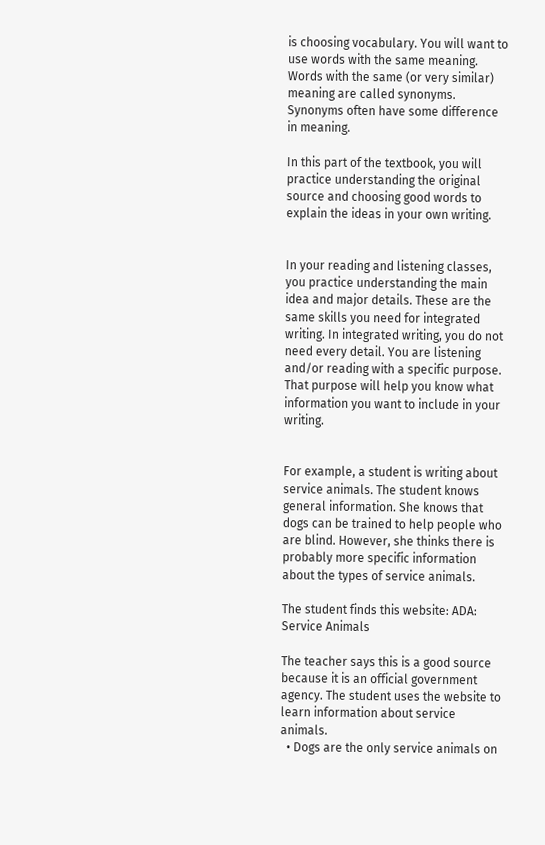is choosing vocabulary. You will want to use words with the same meaning. Words with the same (or very similar) meaning are called synonyms. Synonyms often have some difference in meaning.

In this part of the textbook, you will practice understanding the original source and choosing good words to explain the ideas in your own writing.


In your reading and listening classes, you practice understanding the main idea and major details. These are the same skills you need for integrated writing. In integrated writing, you do not need every detail. You are listening and/or reading with a specific purpose. That purpose will help you know what information you want to include in your writing.


For example, a student is writing about service animals. The student knows general information. She knows that dogs can be trained to help people who are blind. However, she thinks there is probably more specific information about the types of service animals.

The student finds this website: ADA: Service Animals

The teacher says this is a good source because it is an official government agency. The student uses the website to learn information about service animals.
  • Dogs are the only service animals on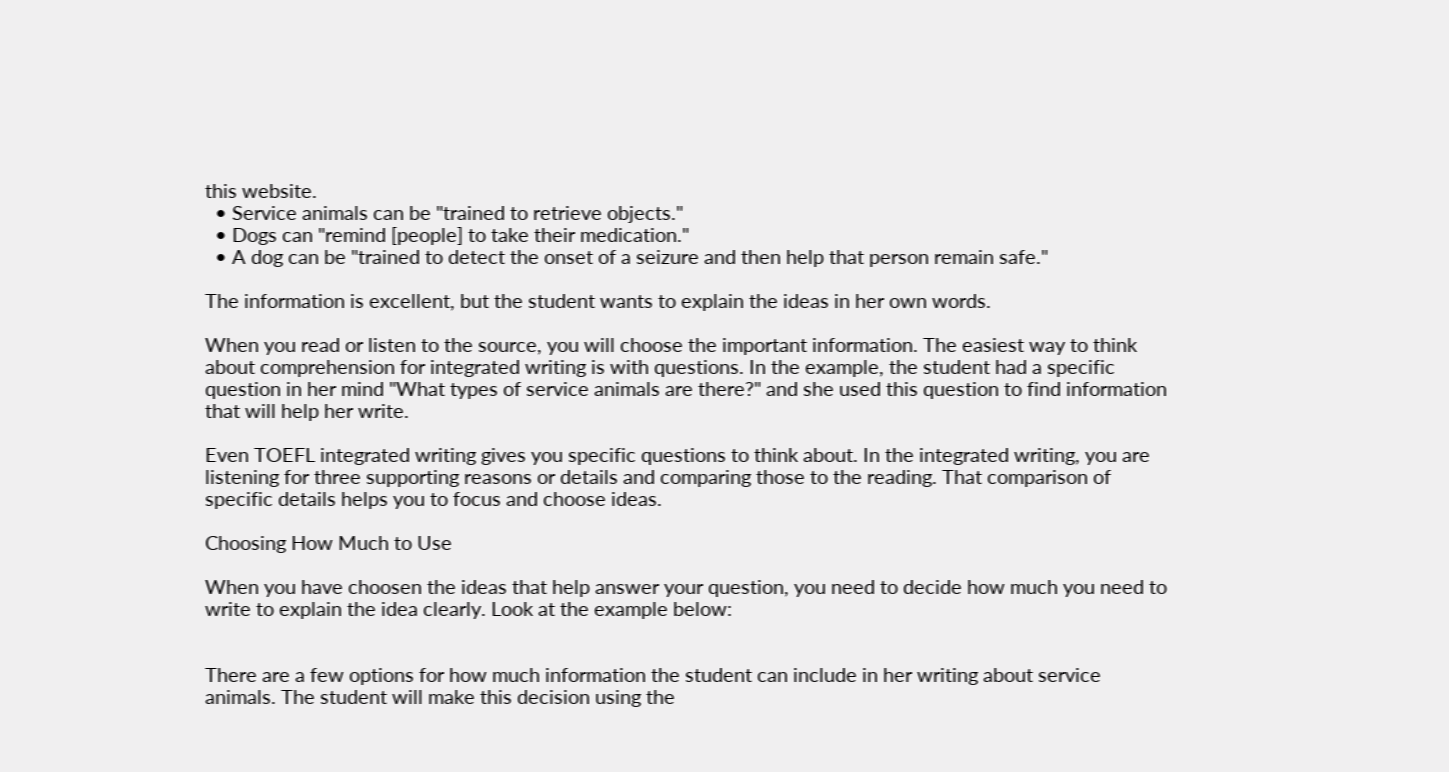this website.
  • Service animals can be "trained to retrieve objects."
  • Dogs can "remind [people] to take their medication."
  • A dog can be "trained to detect the onset of a seizure and then help that person remain safe."

The information is excellent, but the student wants to explain the ideas in her own words.

When you read or listen to the source, you will choose the important information. The easiest way to think about comprehension for integrated writing is with questions. In the example, the student had a specific question in her mind "What types of service animals are there?" and she used this question to find information that will help her write.

Even TOEFL integrated writing gives you specific questions to think about. In the integrated writing, you are listening for three supporting reasons or details and comparing those to the reading. That comparison of specific details helps you to focus and choose ideas.

Choosing How Much to Use

When you have choosen the ideas that help answer your question, you need to decide how much you need to write to explain the idea clearly. Look at the example below:


There are a few options for how much information the student can include in her writing about service animals. The student will make this decision using the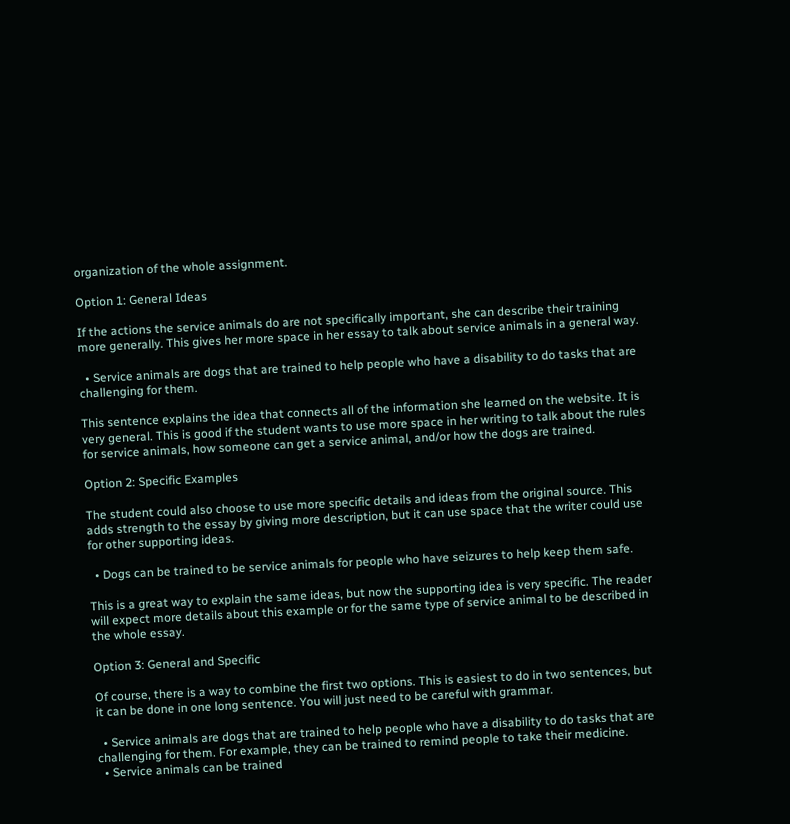organization of the whole assignment.

Option 1: General Ideas

If the actions the service animals do are not specifically important, she can describe their training more generally. This gives her more space in her essay to talk about service animals in a general way.

  • Service animals are dogs that are trained to help people who have a disability to do tasks that are challenging for them.

This sentence explains the idea that connects all of the information she learned on the website. It is very general. This is good if the student wants to use more space in her writing to talk about the rules for service animals, how someone can get a service animal, and/or how the dogs are trained.

Option 2: Specific Examples

The student could also choose to use more specific details and ideas from the original source. This adds strength to the essay by giving more description, but it can use space that the writer could use for other supporting ideas.

  • Dogs can be trained to be service animals for people who have seizures to help keep them safe.

This is a great way to explain the same ideas, but now the supporting idea is very specific. The reader will expect more details about this example or for the same type of service animal to be described in the whole essay.

Option 3: General and Specific

Of course, there is a way to combine the first two options. This is easiest to do in two sentences, but it can be done in one long sentence. You will just need to be careful with grammar.

  • Service animals are dogs that are trained to help people who have a disability to do tasks that are challenging for them. For example, they can be trained to remind people to take their medicine.
  • Service animals can be trained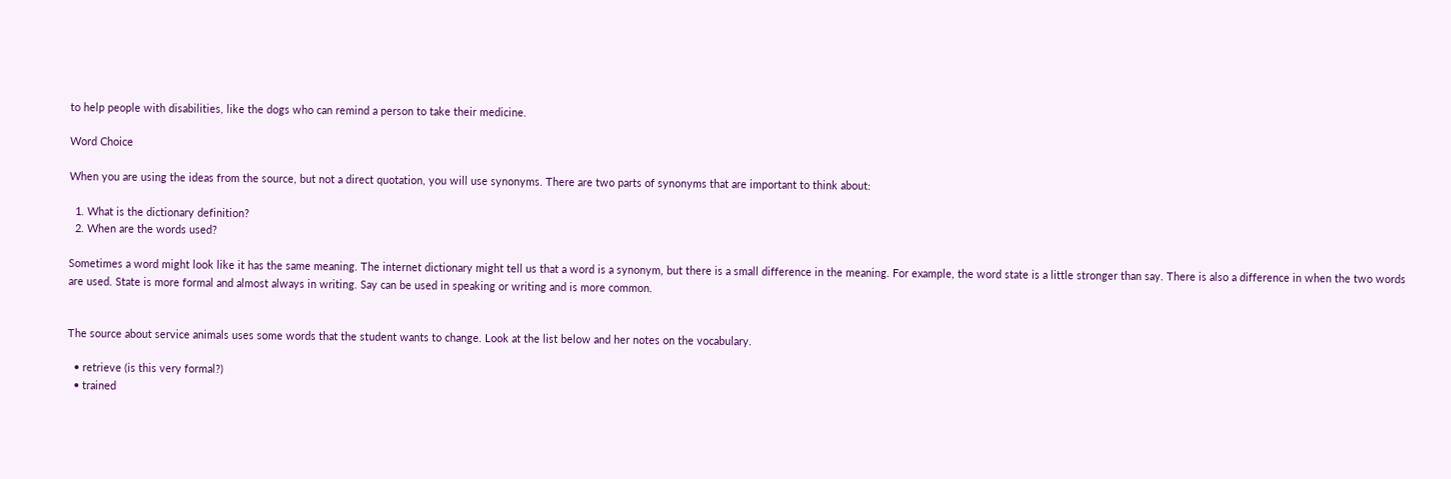to help people with disabilities, like the dogs who can remind a person to take their medicine.

Word Choice

When you are using the ideas from the source, but not a direct quotation, you will use synonyms. There are two parts of synonyms that are important to think about:

  1. What is the dictionary definition?
  2. When are the words used?

Sometimes a word might look like it has the same meaning. The internet dictionary might tell us that a word is a synonym, but there is a small difference in the meaning. For example, the word state is a little stronger than say. There is also a difference in when the two words are used. State is more formal and almost always in writing. Say can be used in speaking or writing and is more common.


The source about service animals uses some words that the student wants to change. Look at the list below and her notes on the vocabulary.

  • retrieve (is this very formal?)
  • trained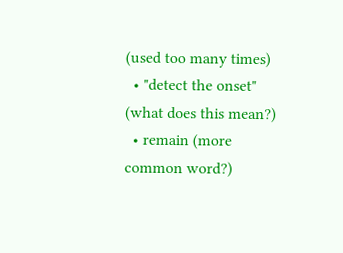(used too many times)
  • "detect the onset" (what does this mean?)
  • remain (more common word?)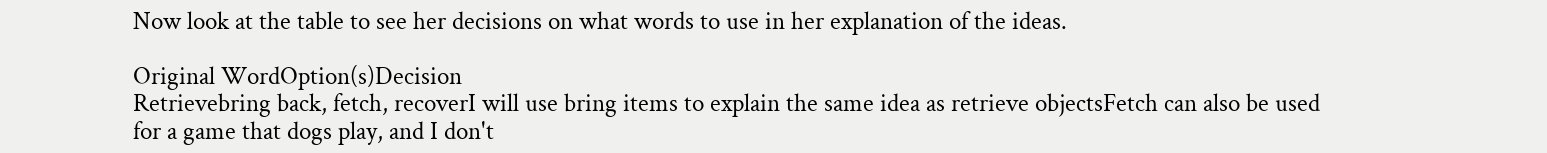Now look at the table to see her decisions on what words to use in her explanation of the ideas.

Original WordOption(s)Decision
Retrievebring back, fetch, recoverI will use bring items to explain the same idea as retrieve objectsFetch can also be used for a game that dogs play, and I don't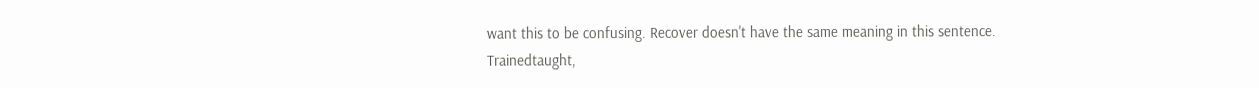want this to be confusing. Recover doesn't have the same meaning in this sentence.
Trainedtaught,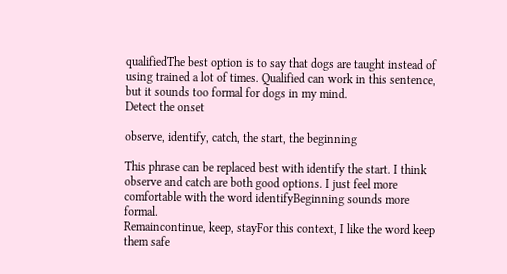qualifiedThe best option is to say that dogs are taught instead of using trained a lot of times. Qualified can work in this sentence, but it sounds too formal for dogs in my mind.
Detect the onset

observe, identify, catch, the start, the beginning

This phrase can be replaced best with identify the start. I think observe and catch are both good options. I just feel more comfortable with the word identifyBeginning sounds more formal.
Remaincontinue, keep, stayFor this context, I like the word keep them safe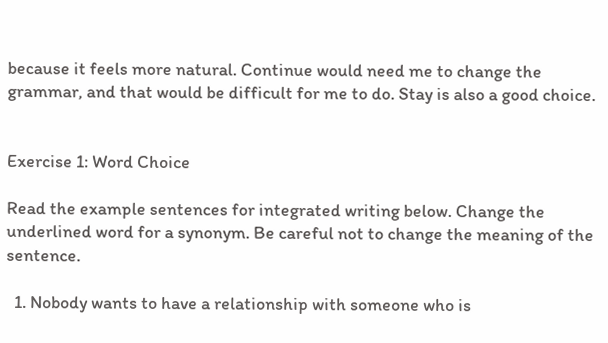because it feels more natural. Continue would need me to change the grammar, and that would be difficult for me to do. Stay is also a good choice.


Exercise 1: Word Choice

Read the example sentences for integrated writing below. Change the underlined word for a synonym. Be careful not to change the meaning of the sentence.

  1. Nobody wants to have a relationship with someone who is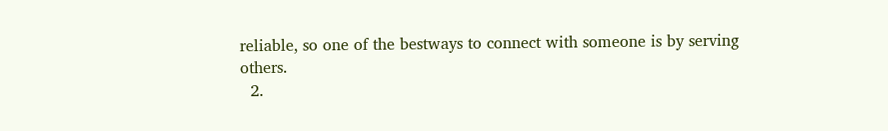reliable, so one of the bestways to connect with someone is by serving others.
  2.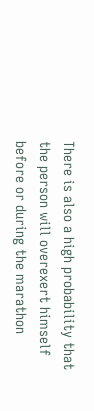There is also a high probability that the person will overexert himself before or during the marathon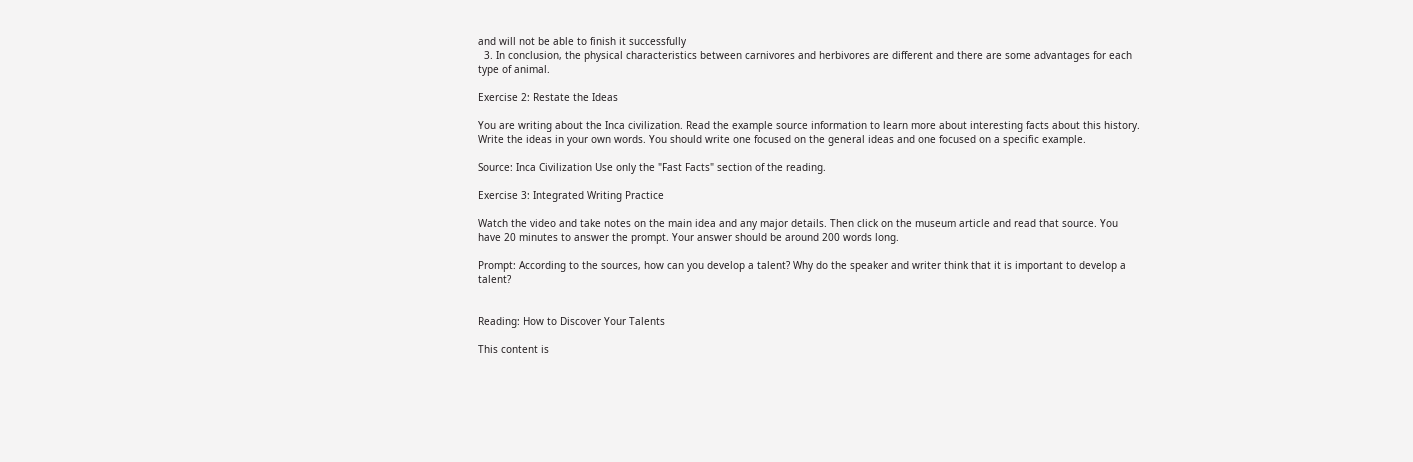and will not be able to finish it successfully
  3. In conclusion, the physical characteristics between carnivores and herbivores are different and there are some advantages for each type of animal.

Exercise 2: Restate the Ideas

You are writing about the Inca civilization. Read the example source information to learn more about interesting facts about this history. Write the ideas in your own words. You should write one focused on the general ideas and one focused on a specific example.

Source: Inca Civilization Use only the "Fast Facts" section of the reading.

Exercise 3: Integrated Writing Practice

Watch the video and take notes on the main idea and any major details. Then click on the museum article and read that source. You have 20 minutes to answer the prompt. Your answer should be around 200 words long.

Prompt: According to the sources, how can you develop a talent? Why do the speaker and writer think that it is important to develop a talent?


Reading: How to Discover Your Talents

This content is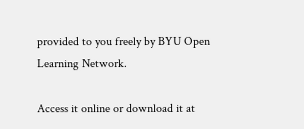provided to you freely by BYU Open Learning Network.

Access it online or download it at